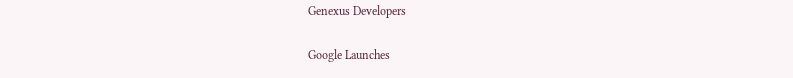Genexus Developers

Google Launches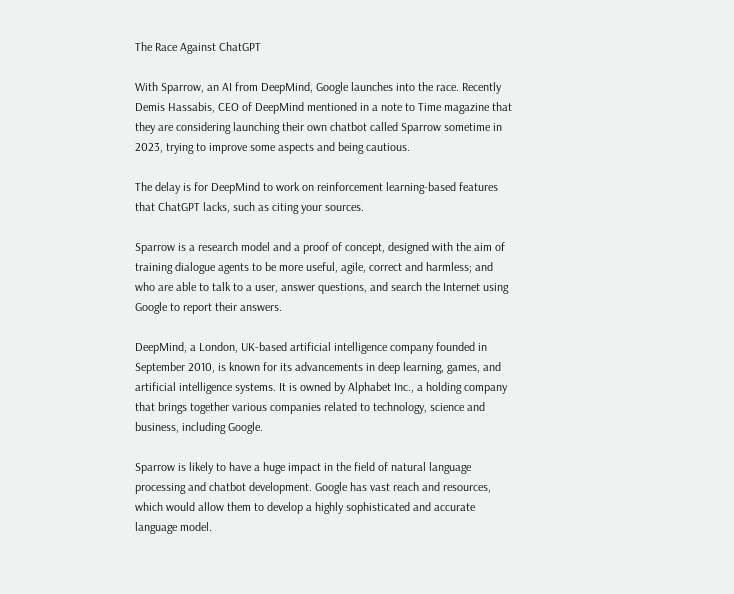The Race Against ChatGPT

With Sparrow, an AI from DeepMind, Google launches into the race. Recently Demis Hassabis, CEO of DeepMind mentioned in a note to Time magazine that they are considering launching their own chatbot called Sparrow sometime in 2023, trying to improve some aspects and being cautious.

The delay is for DeepMind to work on reinforcement learning-based features that ChatGPT lacks, such as citing your sources.

Sparrow is a research model and a proof of concept, designed with the aim of training dialogue agents to be more useful, agile, correct and harmless; and who are able to talk to a user, answer questions, and search the Internet using Google to report their answers.

DeepMind, a London, UK-based artificial intelligence company founded in September 2010, is known for its advancements in deep learning, games, and artificial intelligence systems. It is owned by Alphabet Inc., a holding company that brings together various companies related to technology, science and business, including Google.

Sparrow is likely to have a huge impact in the field of natural language processing and chatbot development. Google has vast reach and resources, which would allow them to develop a highly sophisticated and accurate language model.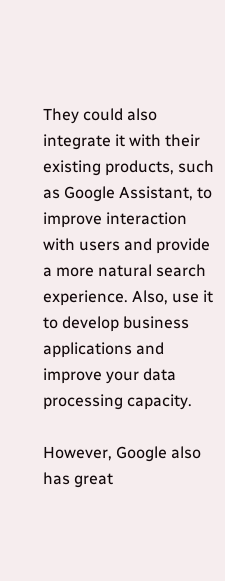They could also integrate it with their existing products, such as Google Assistant, to improve interaction with users and provide a more natural search experience. Also, use it to develop business applications and improve your data processing capacity.

However, Google also has great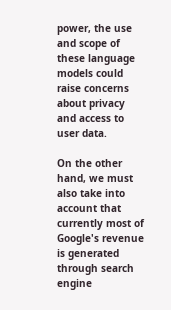power, the use and scope of these language models could raise concerns about privacy and access to user data.

On the other hand, we must also take into account that currently most of Google's revenue is generated through search engine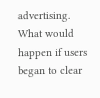advertising. What would happen if users began to clear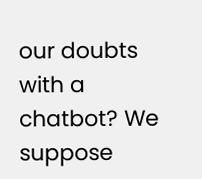our doubts with a chatbot? We suppose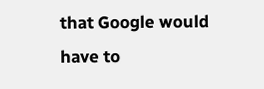that Google would have to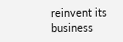reinvent its business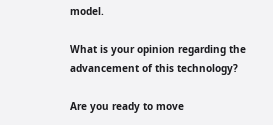model.

What is your opinion regarding the advancement of this technology?

Are you ready to move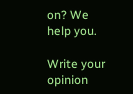on? We help you.

Write your opinion